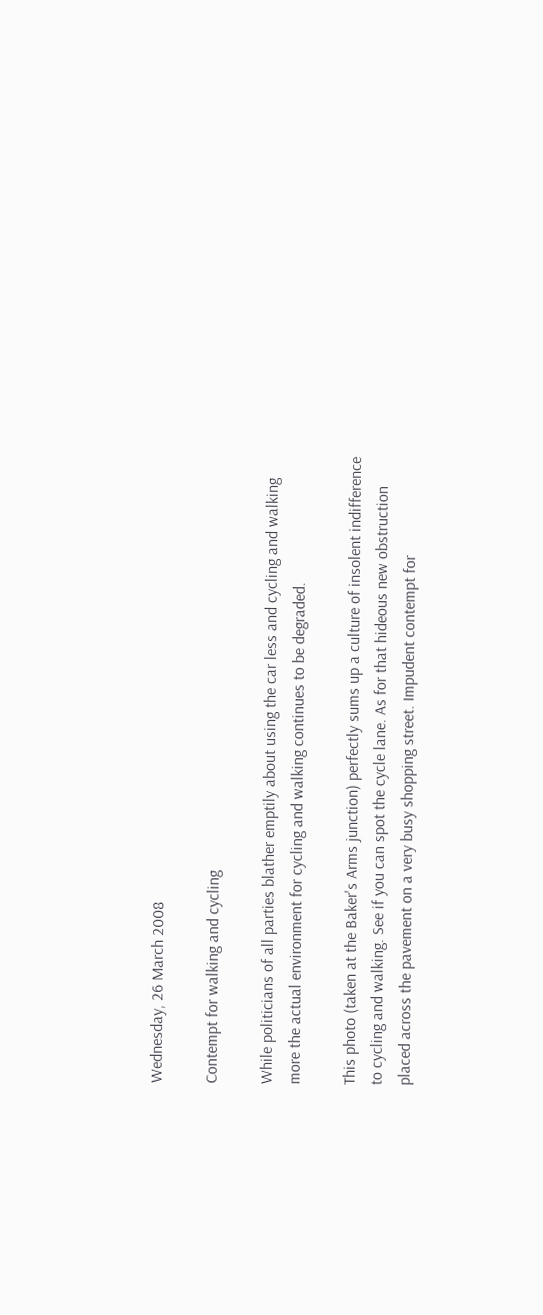Wednesday, 26 March 2008

Contempt for walking and cycling

While politicians of all parties blather emptily about using the car less and cycling and walking more the actual environment for cycling and walking continues to be degraded.

This photo (taken at the Baker's Arms junction) perfectly sums up a culture of insolent indifference to cycling and walking. See if you can spot the cycle lane. As for that hideous new obstruction placed across the pavement on a very busy shopping street. Impudent contempt for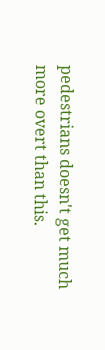pedestrians doesn't get much more overt than this.